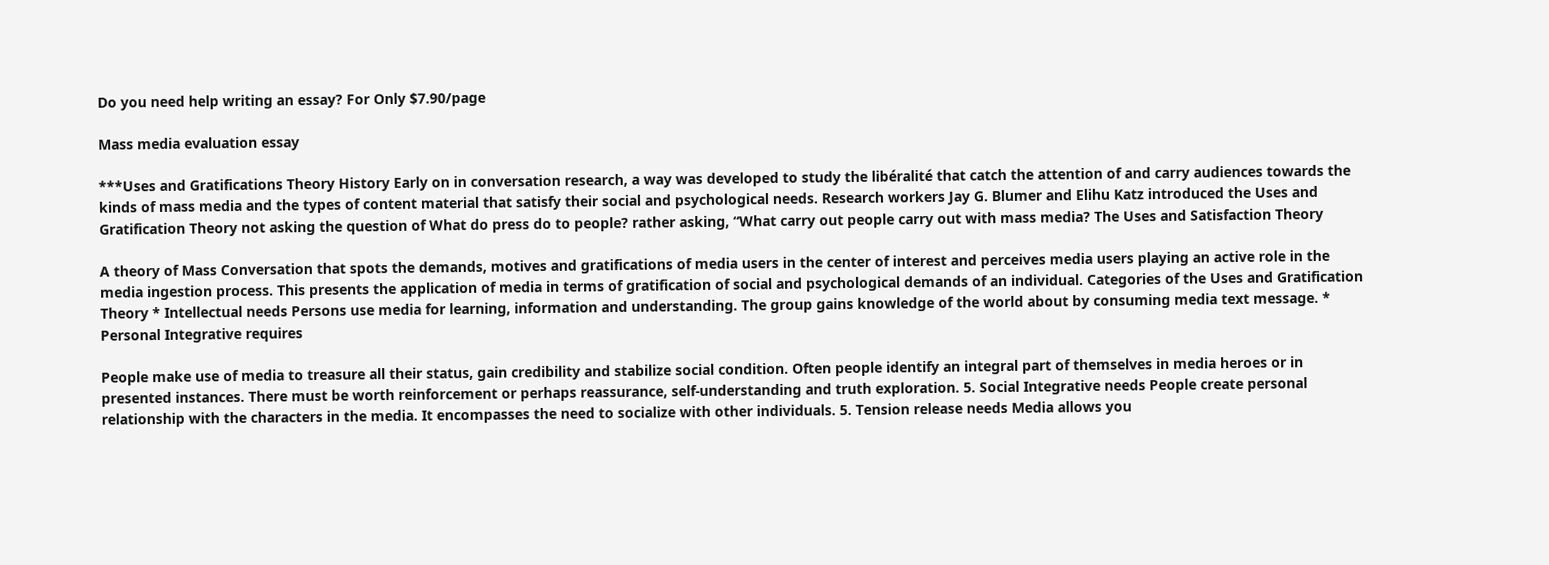Do you need help writing an essay? For Only $7.90/page

Mass media evaluation essay

***Uses and Gratifications Theory History Early on in conversation research, a way was developed to study the libéralité that catch the attention of and carry audiences towards the kinds of mass media and the types of content material that satisfy their social and psychological needs. Research workers Jay G. Blumer and Elihu Katz introduced the Uses and Gratification Theory not asking the question of What do press do to people? rather asking, “What carry out people carry out with mass media? The Uses and Satisfaction Theory

A theory of Mass Conversation that spots the demands, motives and gratifications of media users in the center of interest and perceives media users playing an active role in the media ingestion process. This presents the application of media in terms of gratification of social and psychological demands of an individual. Categories of the Uses and Gratification Theory * Intellectual needs Persons use media for learning, information and understanding. The group gains knowledge of the world about by consuming media text message. * Personal Integrative requires

People make use of media to treasure all their status, gain credibility and stabilize social condition. Often people identify an integral part of themselves in media heroes or in presented instances. There must be worth reinforcement or perhaps reassurance, self-understanding and truth exploration. 5. Social Integrative needs People create personal relationship with the characters in the media. It encompasses the need to socialize with other individuals. 5. Tension release needs Media allows you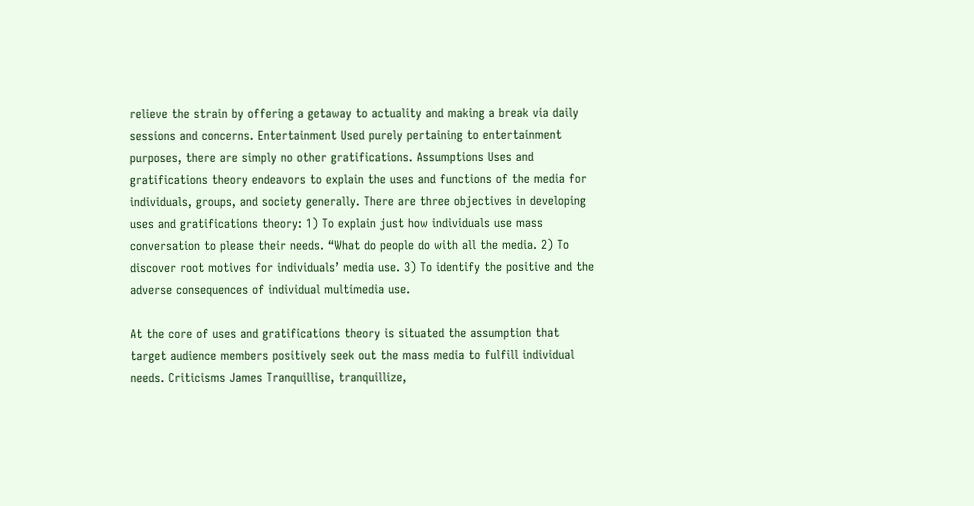relieve the strain by offering a getaway to actuality and making a break via daily sessions and concerns. Entertainment Used purely pertaining to entertainment purposes, there are simply no other gratifications. Assumptions Uses and gratifications theory endeavors to explain the uses and functions of the media for individuals, groups, and society generally. There are three objectives in developing uses and gratifications theory: 1) To explain just how individuals use mass conversation to please their needs. “What do people do with all the media. 2) To discover root motives for individuals’ media use. 3) To identify the positive and the adverse consequences of individual multimedia use.

At the core of uses and gratifications theory is situated the assumption that target audience members positively seek out the mass media to fulfill individual needs. Criticisms James Tranquillise, tranquillize,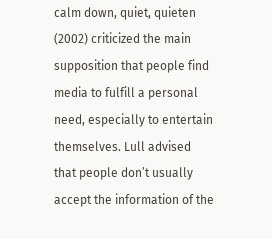calm down, quiet, quieten (2002) criticized the main supposition that people find media to fulfill a personal need, especially to entertain themselves. Lull advised that people don’t usually accept the information of the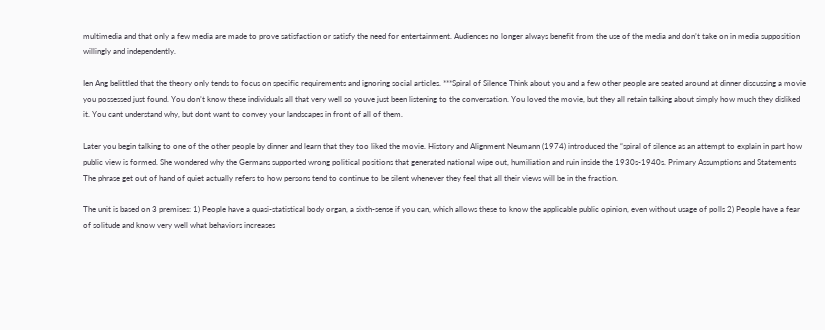multimedia and that only a few media are made to prove satisfaction or satisfy the need for entertainment. Audiences no longer always benefit from the use of the media and don’t take on in media supposition willingly and independently.

Ien Ang belittled that the theory only tends to focus on specific requirements and ignoring social articles. ***Spiral of Silence Think about you and a few other people are seated around at dinner discussing a movie you possessed just found. You don’t know these individuals all that very well so youve just been listening to the conversation. You loved the movie, but they all retain talking about simply how much they disliked it. You cant understand why, but dont want to convey your landscapes in front of all of them.

Later you begin talking to one of the other people by dinner and learn that they too liked the movie. History and Alignment Neumann (1974) introduced the “spiral of silence as an attempt to explain in part how public view is formed. She wondered why the Germans supported wrong political positions that generated national wipe out, humiliation and ruin inside the 1930s-1940s. Primary Assumptions and Statements The phrase get out of hand of quiet actually refers to how persons tend to continue to be silent whenever they feel that all their views will be in the fraction.

The unit is based on 3 premises: 1) People have a quasi-statistical body organ, a sixth-sense if you can, which allows these to know the applicable public opinion, even without usage of polls 2) People have a fear of solitude and know very well what behaviors increases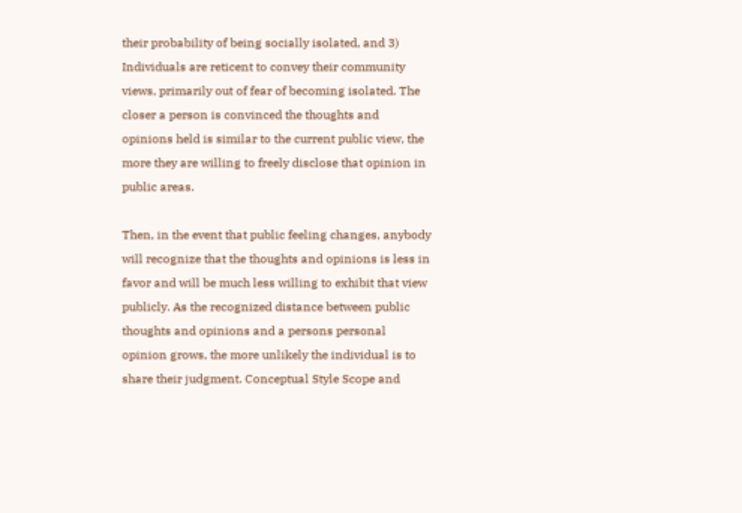their probability of being socially isolated, and 3) Individuals are reticent to convey their community views, primarily out of fear of becoming isolated. The closer a person is convinced the thoughts and opinions held is similar to the current public view, the more they are willing to freely disclose that opinion in public areas.

Then, in the event that public feeling changes, anybody will recognize that the thoughts and opinions is less in favor and will be much less willing to exhibit that view publicly. As the recognized distance between public thoughts and opinions and a persons personal opinion grows, the more unlikely the individual is to share their judgment. Conceptual Style Scope and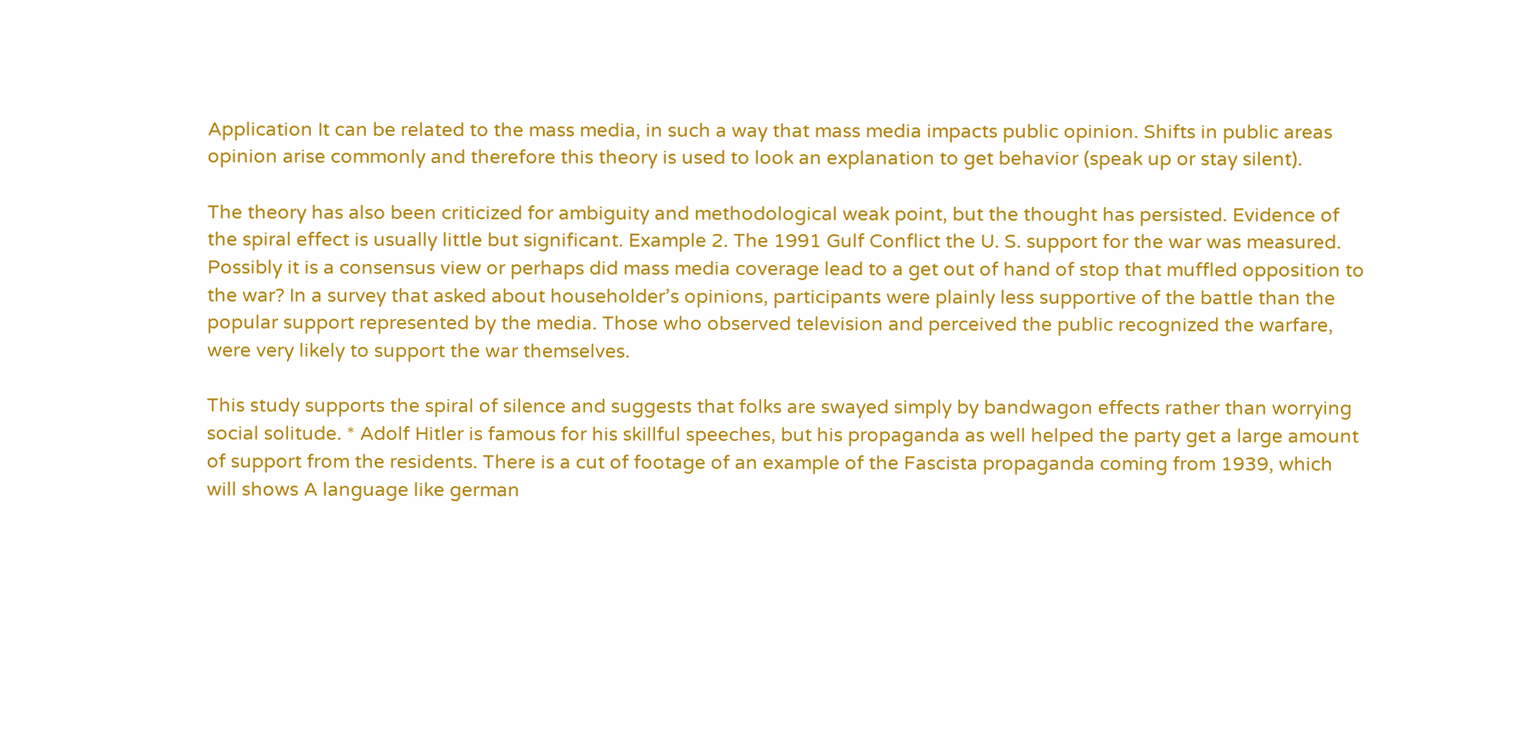Application It can be related to the mass media, in such a way that mass media impacts public opinion. Shifts in public areas opinion arise commonly and therefore this theory is used to look an explanation to get behavior (speak up or stay silent).

The theory has also been criticized for ambiguity and methodological weak point, but the thought has persisted. Evidence of the spiral effect is usually little but significant. Example 2. The 1991 Gulf Conflict the U. S. support for the war was measured. Possibly it is a consensus view or perhaps did mass media coverage lead to a get out of hand of stop that muffled opposition to the war? In a survey that asked about householder’s opinions, participants were plainly less supportive of the battle than the popular support represented by the media. Those who observed television and perceived the public recognized the warfare, were very likely to support the war themselves.

This study supports the spiral of silence and suggests that folks are swayed simply by bandwagon effects rather than worrying social solitude. * Adolf Hitler is famous for his skillful speeches, but his propaganda as well helped the party get a large amount of support from the residents. There is a cut of footage of an example of the Fascista propaganda coming from 1939, which will shows A language like german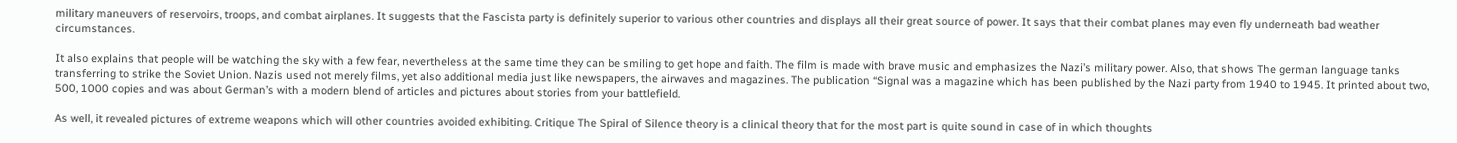military maneuvers of reservoirs, troops, and combat airplanes. It suggests that the Fascista party is definitely superior to various other countries and displays all their great source of power. It says that their combat planes may even fly underneath bad weather circumstances.

It also explains that people will be watching the sky with a few fear, nevertheless at the same time they can be smiling to get hope and faith. The film is made with brave music and emphasizes the Nazi’s military power. Also, that shows The german language tanks transferring to strike the Soviet Union. Nazis used not merely films, yet also additional media just like newspapers, the airwaves and magazines. The publication “Signal was a magazine which has been published by the Nazi party from 1940 to 1945. It printed about two, 500, 1000 copies and was about German’s with a modern blend of articles and pictures about stories from your battlefield.

As well, it revealed pictures of extreme weapons which will other countries avoided exhibiting. Critique The Spiral of Silence theory is a clinical theory that for the most part is quite sound in case of in which thoughts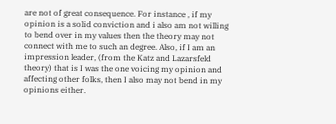are not of great consequence. For instance , if my opinion is a solid conviction and i also am not willing to bend over in my values then the theory may not connect with me to such an degree. Also, if I am an impression leader, (from the Katz and Lazarsfeld theory) that is I was the one voicing my opinion and affecting other folks, then I also may not bend in my opinions either.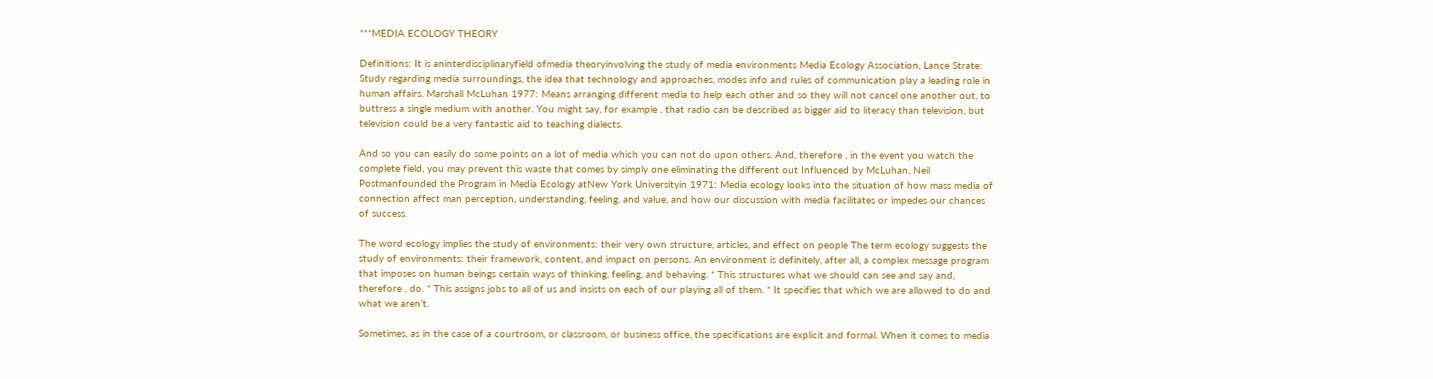***MEDIA ECOLOGY THEORY

Definitions: It is aninterdisciplinaryfield ofmedia theoryinvolving the study of media environments Media Ecology Association, Lance Strate: Study regarding media surroundings, the idea that technology and approaches, modes info and rules of communication play a leading role in human affairs. Marshall McLuhan 1977: Means arranging different media to help each other and so they will not cancel one another out, to buttress a single medium with another. You might say, for example , that radio can be described as bigger aid to literacy than television, but television could be a very fantastic aid to teaching dialects.

And so you can easily do some points on a lot of media which you can not do upon others. And, therefore , in the event you watch the complete field, you may prevent this waste that comes by simply one eliminating the different out Influenced by McLuhan, Neil Postmanfounded the Program in Media Ecology atNew York Universityin 1971: Media ecology looks into the situation of how mass media of connection affect man perception, understanding, feeling, and value, and how our discussion with media facilitates or impedes our chances of success.

The word ecology implies the study of environments: their very own structure, articles, and effect on people The term ecology suggests the study of environments: their framework, content, and impact on persons. An environment is definitely, after all, a complex message program that imposes on human beings certain ways of thinking, feeling, and behaving. * This structures what we should can see and say and, therefore , do. * This assigns jobs to all of us and insists on each of our playing all of them. * It specifies that which we are allowed to do and what we aren’t.

Sometimes, as in the case of a courtroom, or classroom, or business office, the specifications are explicit and formal. When it comes to media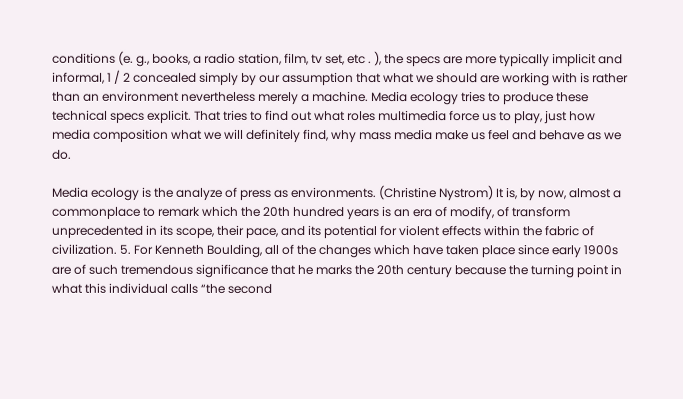conditions (e. g., books, a radio station, film, tv set, etc . ), the specs are more typically implicit and informal, 1 / 2 concealed simply by our assumption that what we should are working with is rather than an environment nevertheless merely a machine. Media ecology tries to produce these technical specs explicit. That tries to find out what roles multimedia force us to play, just how media composition what we will definitely find, why mass media make us feel and behave as we do.

Media ecology is the analyze of press as environments. (Christine Nystrom) It is, by now, almost a commonplace to remark which the 20th hundred years is an era of modify, of transform unprecedented in its scope, their pace, and its potential for violent effects within the fabric of civilization. 5. For Kenneth Boulding, all of the changes which have taken place since early 1900s are of such tremendous significance that he marks the 20th century because the turning point in what this individual calls “the second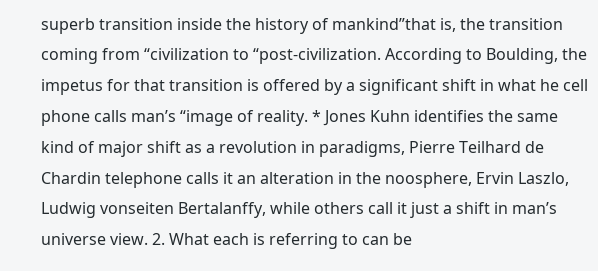superb transition inside the history of mankind”that is, the transition coming from “civilization to “post-civilization. According to Boulding, the impetus for that transition is offered by a significant shift in what he cell phone calls man’s “image of reality. * Jones Kuhn identifies the same kind of major shift as a revolution in paradigms, Pierre Teilhard de Chardin telephone calls it an alteration in the noosphere, Ervin Laszlo, Ludwig vonseiten Bertalanffy, while others call it just a shift in man’s universe view. 2. What each is referring to can be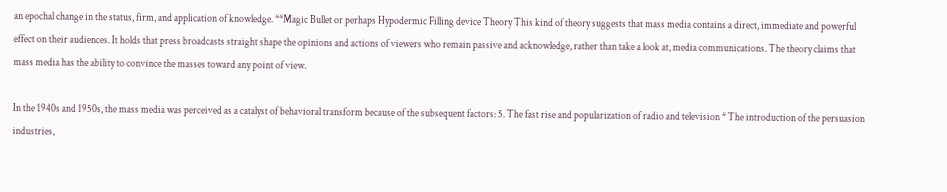an epochal change in the status, firm, and application of knowledge. **Magic Bullet or perhaps Hypodermic Filling device Theory This kind of theory suggests that mass media contains a direct, immediate and powerful effect on their audiences. It holds that press broadcasts straight shape the opinions and actions of viewers who remain passive and acknowledge, rather than take a look at, media communications. The theory claims that mass media has the ability to convince the masses toward any point of view.

In the 1940s and 1950s, the mass media was perceived as a catalyst of behavioral transform because of the subsequent factors: 5. The fast rise and popularization of radio and television * The introduction of the persuasion industries,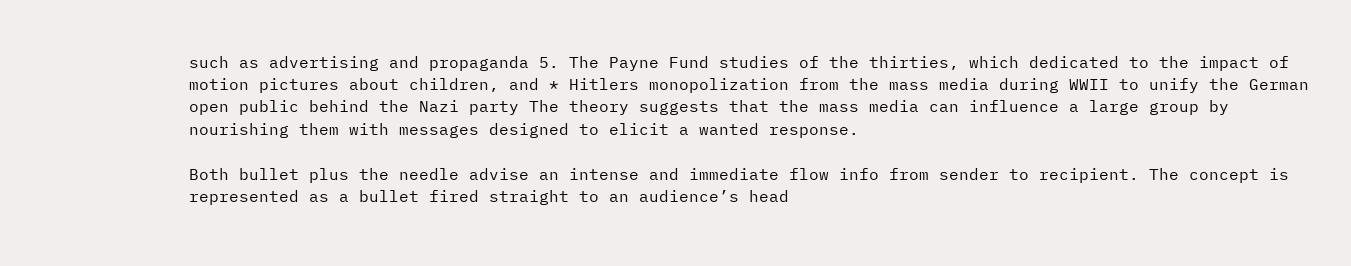such as advertising and propaganda 5. The Payne Fund studies of the thirties, which dedicated to the impact of motion pictures about children, and * Hitlers monopolization from the mass media during WWII to unify the German open public behind the Nazi party The theory suggests that the mass media can influence a large group by nourishing them with messages designed to elicit a wanted response.

Both bullet plus the needle advise an intense and immediate flow info from sender to recipient. The concept is represented as a bullet fired straight to an audience’s head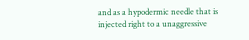and as a hypodermic needle that is injected right to a unaggressive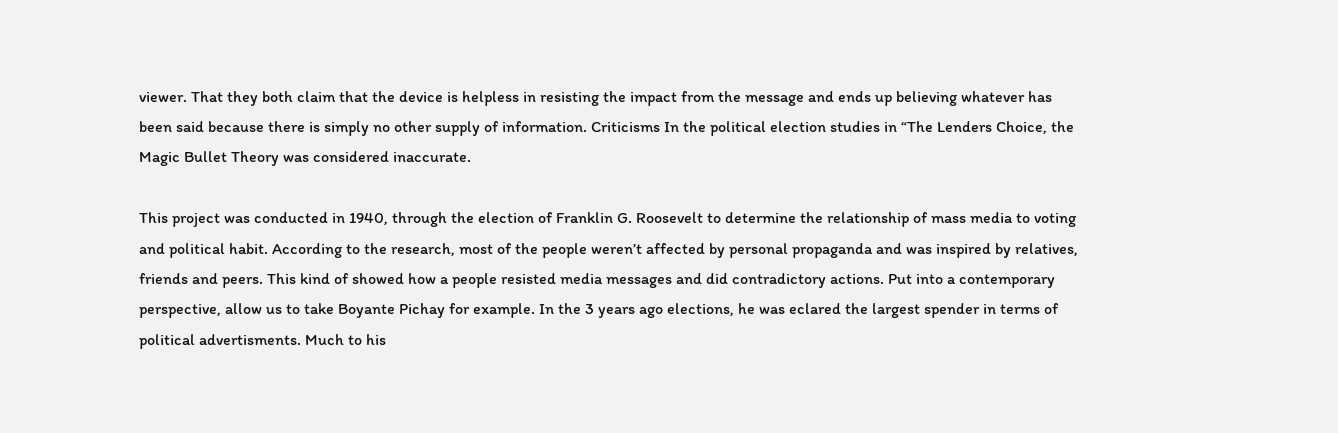viewer. That they both claim that the device is helpless in resisting the impact from the message and ends up believing whatever has been said because there is simply no other supply of information. Criticisms In the political election studies in “The Lenders Choice, the Magic Bullet Theory was considered inaccurate.

This project was conducted in 1940, through the election of Franklin G. Roosevelt to determine the relationship of mass media to voting and political habit. According to the research, most of the people weren’t affected by personal propaganda and was inspired by relatives, friends and peers. This kind of showed how a people resisted media messages and did contradictory actions. Put into a contemporary perspective, allow us to take Boyante Pichay for example. In the 3 years ago elections, he was eclared the largest spender in terms of political advertisments. Much to his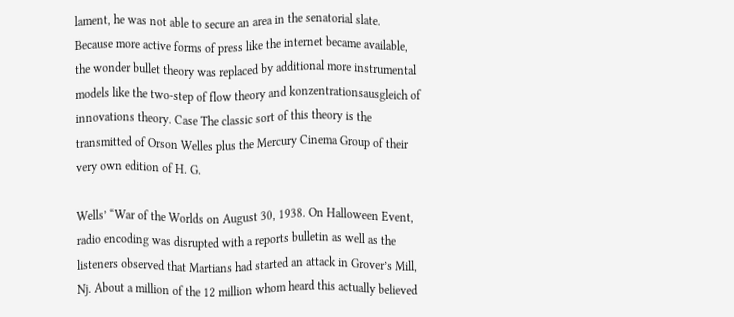lament, he was not able to secure an area in the senatorial slate. Because more active forms of press like the internet became available, the wonder bullet theory was replaced by additional more instrumental models like the two-step of flow theory and konzentrationsausgleich of innovations theory. Case The classic sort of this theory is the transmitted of Orson Welles plus the Mercury Cinema Group of their very own edition of H. G.

Wells’ “War of the Worlds on August 30, 1938. On Halloween Event, radio encoding was disrupted with a reports bulletin as well as the listeners observed that Martians had started an attack in Grover’s Mill, Nj. About a million of the 12 million whom heard this actually believed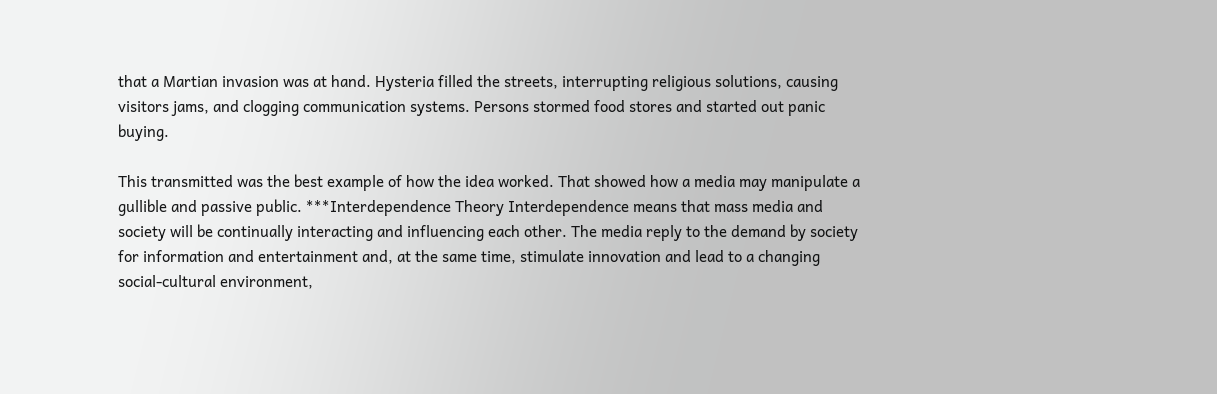that a Martian invasion was at hand. Hysteria filled the streets, interrupting religious solutions, causing visitors jams, and clogging communication systems. Persons stormed food stores and started out panic buying.

This transmitted was the best example of how the idea worked. That showed how a media may manipulate a gullible and passive public. ***Interdependence Theory Interdependence means that mass media and society will be continually interacting and influencing each other. The media reply to the demand by society for information and entertainment and, at the same time, stimulate innovation and lead to a changing social-cultural environment,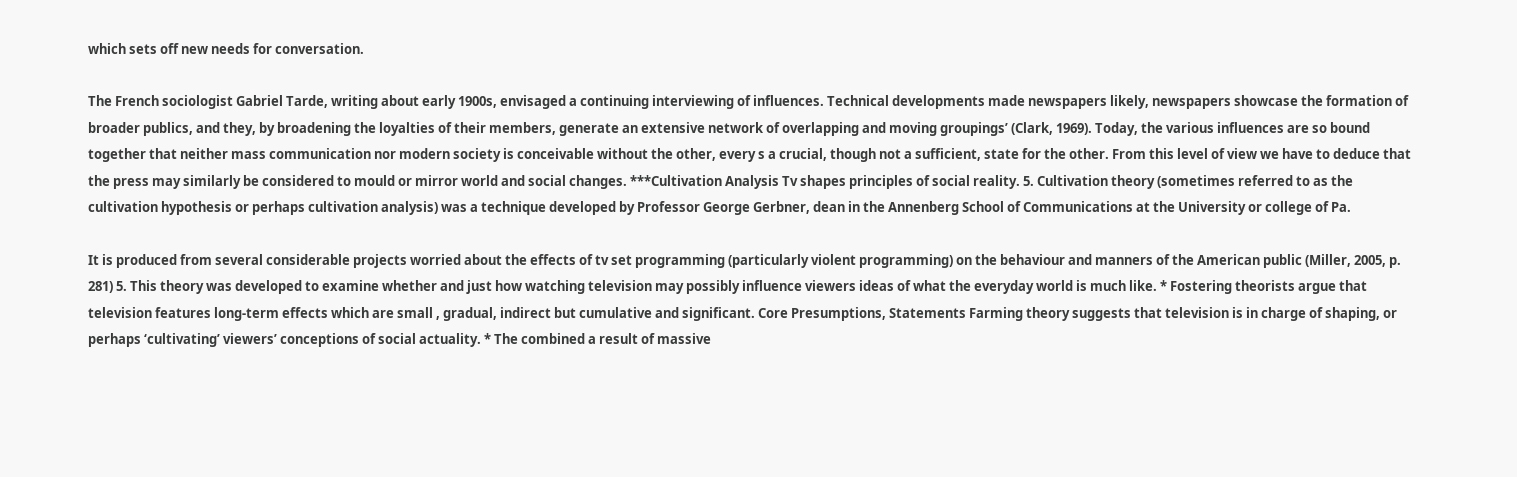which sets off new needs for conversation.

The French sociologist Gabriel Tarde, writing about early 1900s, envisaged a continuing interviewing of influences. Technical developments made newspapers likely, newspapers showcase the formation of broader publics, and they, by broadening the loyalties of their members, generate an extensive network of overlapping and moving groupings’ (Clark, 1969). Today, the various influences are so bound together that neither mass communication nor modern society is conceivable without the other, every s a crucial, though not a sufficient, state for the other. From this level of view we have to deduce that the press may similarly be considered to mould or mirror world and social changes. ***Cultivation Analysis Tv shapes principles of social reality. 5. Cultivation theory (sometimes referred to as the cultivation hypothesis or perhaps cultivation analysis) was a technique developed by Professor George Gerbner, dean in the Annenberg School of Communications at the University or college of Pa.

It is produced from several considerable projects worried about the effects of tv set programming (particularly violent programming) on the behaviour and manners of the American public (Miller, 2005, p. 281) 5. This theory was developed to examine whether and just how watching television may possibly influence viewers ideas of what the everyday world is much like. * Fostering theorists argue that television features long-term effects which are small , gradual, indirect but cumulative and significant. Core Presumptions, Statements Farming theory suggests that television is in charge of shaping, or perhaps ‘cultivating’ viewers’ conceptions of social actuality. * The combined a result of massive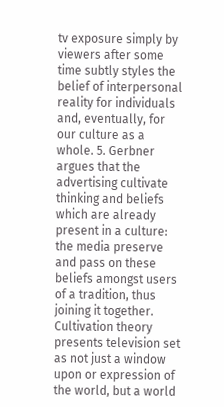tv exposure simply by viewers after some time subtly styles the belief of interpersonal reality for individuals and, eventually, for our culture as a whole. 5. Gerbner argues that the advertising cultivate thinking and beliefs which are already present in a culture: the media preserve and pass on these beliefs amongst users of a tradition, thus joining it together. Cultivation theory presents television set as not just a window upon or expression of the world, but a world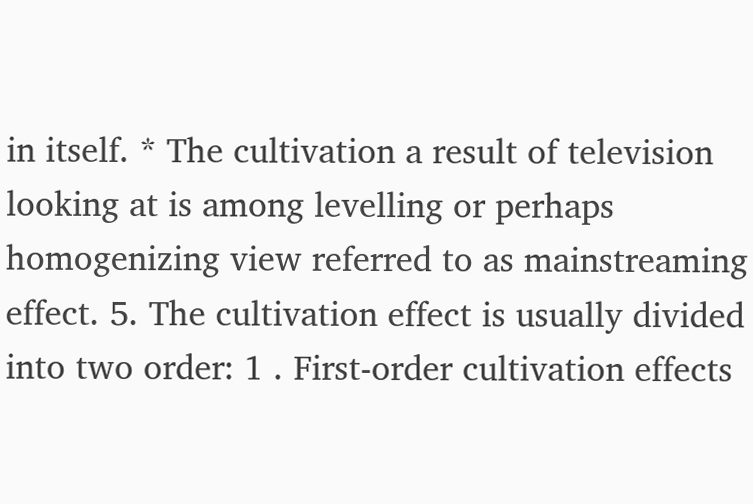in itself. * The cultivation a result of television looking at is among levelling or perhaps homogenizing view referred to as mainstreaming effect. 5. The cultivation effect is usually divided into two order: 1 . First-order cultivation effects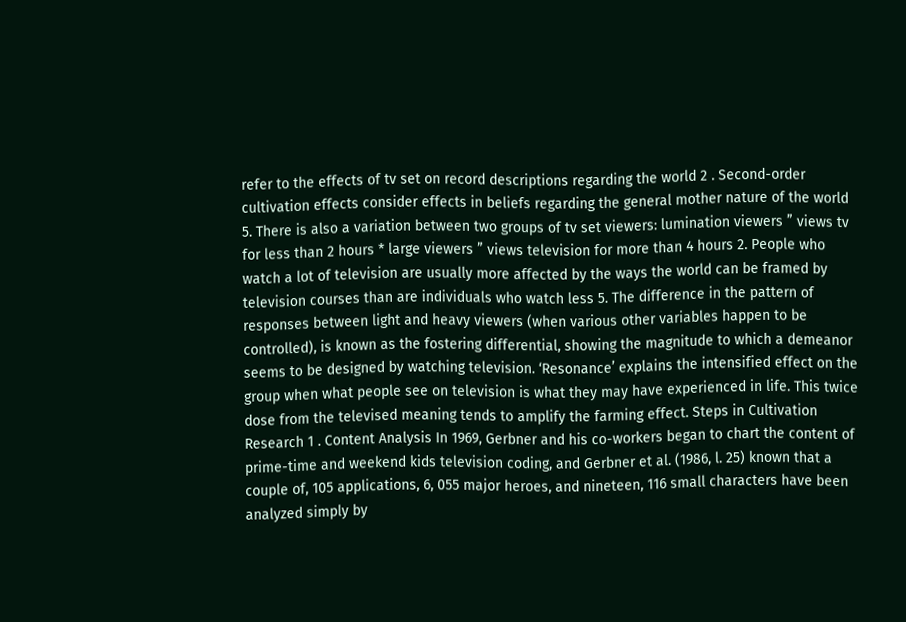refer to the effects of tv set on record descriptions regarding the world 2 . Second-order cultivation effects consider effects in beliefs regarding the general mother nature of the world 5. There is also a variation between two groups of tv set viewers: lumination viewers ” views tv for less than 2 hours * large viewers ” views television for more than 4 hours 2. People who watch a lot of television are usually more affected by the ways the world can be framed by television courses than are individuals who watch less 5. The difference in the pattern of responses between light and heavy viewers (when various other variables happen to be controlled), is known as the fostering differential, showing the magnitude to which a demeanor seems to be designed by watching television. ‘Resonance’ explains the intensified effect on the group when what people see on television is what they may have experienced in life. This twice dose from the televised meaning tends to amplify the farming effect. Steps in Cultivation Research 1 . Content Analysis In 1969, Gerbner and his co-workers began to chart the content of prime-time and weekend kids television coding, and Gerbner et al. (1986, l. 25) known that a couple of, 105 applications, 6, 055 major heroes, and nineteen, 116 small characters have been analyzed simply by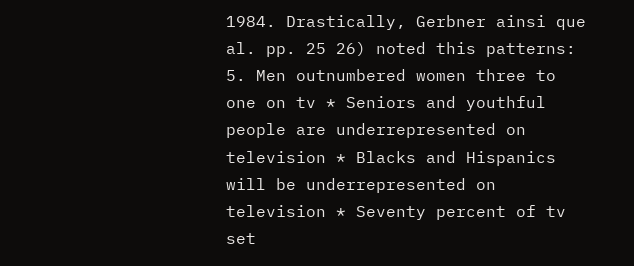1984. Drastically, Gerbner ainsi que al. pp. 25 26) noted this patterns: 5. Men outnumbered women three to one on tv * Seniors and youthful people are underrepresented on television * Blacks and Hispanics will be underrepresented on television * Seventy percent of tv set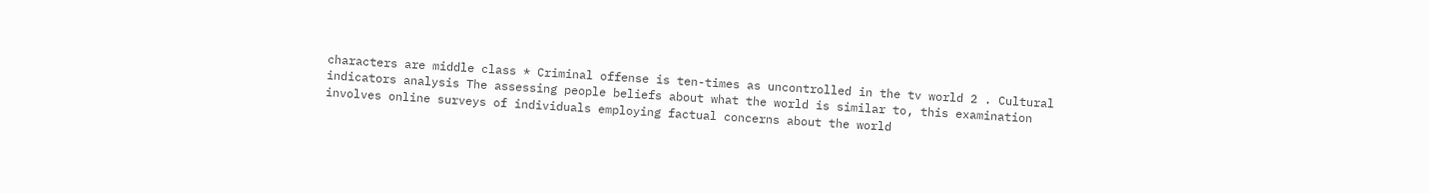characters are middle class * Criminal offense is ten-times as uncontrolled in the tv world 2 . Cultural indicators analysis The assessing people beliefs about what the world is similar to, this examination involves online surveys of individuals employing factual concerns about the world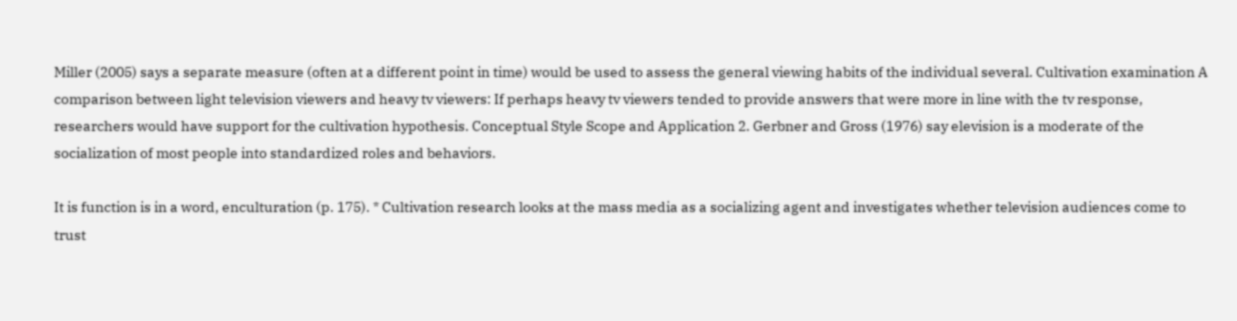Miller (2005) says a separate measure (often at a different point in time) would be used to assess the general viewing habits of the individual several. Cultivation examination A comparison between light television viewers and heavy tv viewers: If perhaps heavy tv viewers tended to provide answers that were more in line with the tv response, researchers would have support for the cultivation hypothesis. Conceptual Style Scope and Application 2. Gerbner and Gross (1976) say elevision is a moderate of the socialization of most people into standardized roles and behaviors.

It is function is in a word, enculturation (p. 175). * Cultivation research looks at the mass media as a socializing agent and investigates whether television audiences come to trust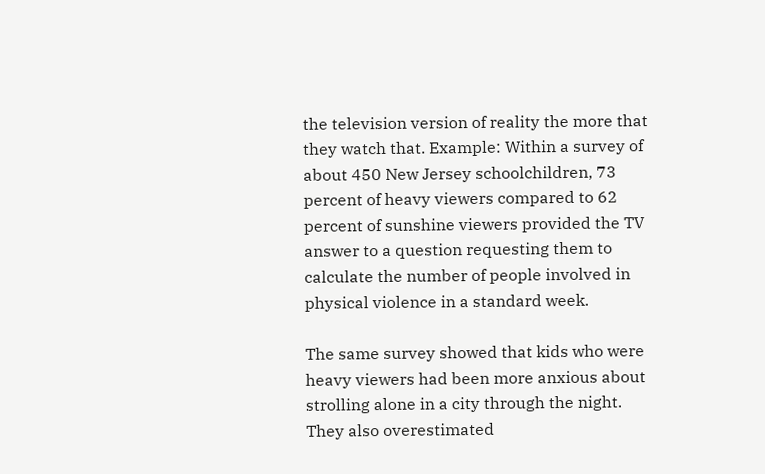the television version of reality the more that they watch that. Example: Within a survey of about 450 New Jersey schoolchildren, 73 percent of heavy viewers compared to 62 percent of sunshine viewers provided the TV answer to a question requesting them to calculate the number of people involved in physical violence in a standard week.

The same survey showed that kids who were heavy viewers had been more anxious about strolling alone in a city through the night. They also overestimated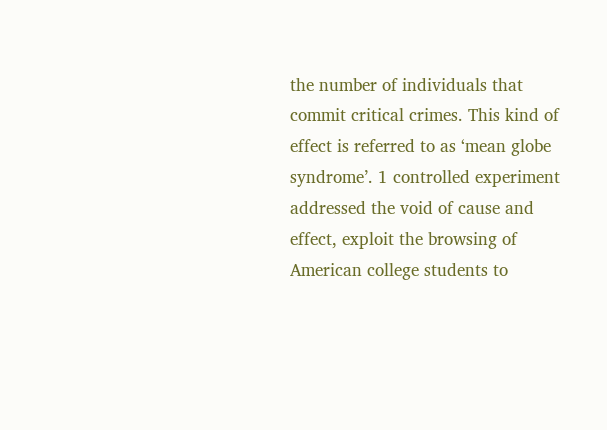the number of individuals that commit critical crimes. This kind of effect is referred to as ‘mean globe syndrome’. 1 controlled experiment addressed the void of cause and effect, exploit the browsing of American college students to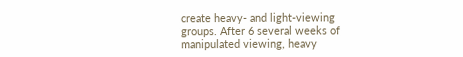create heavy- and light-viewing groups. After 6 several weeks of manipulated viewing, heavy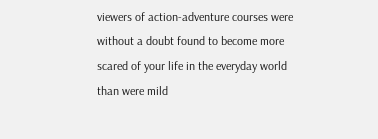viewers of action-adventure courses were without a doubt found to become more scared of your life in the everyday world than were mild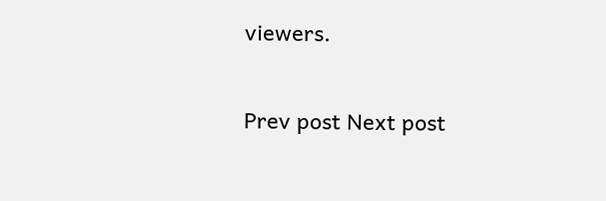viewers.

Prev post Next post